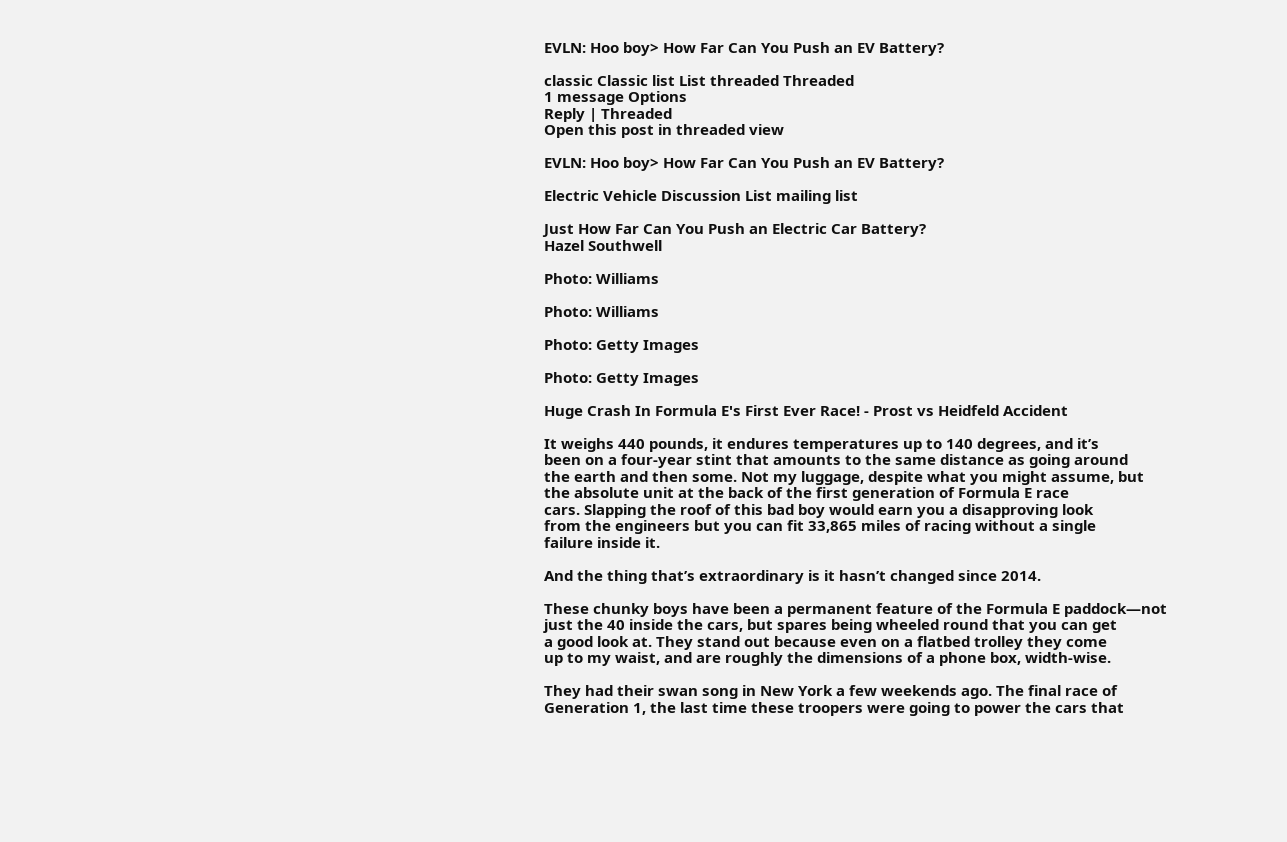EVLN: Hoo boy> How Far Can You Push an EV Battery?

classic Classic list List threaded Threaded
1 message Options
Reply | Threaded
Open this post in threaded view

EVLN: Hoo boy> How Far Can You Push an EV Battery?

Electric Vehicle Discussion List mailing list

Just How Far Can You Push an Electric Car Battery?
Hazel Southwell

Photo: Williams

Photo: Williams

Photo: Getty Images

Photo: Getty Images

Huge Crash In Formula E's First Ever Race! - Prost vs Heidfeld Accident

It weighs 440 pounds, it endures temperatures up to 140 degrees, and it’s
been on a four-year stint that amounts to the same distance as going around
the earth and then some. Not my luggage, despite what you might assume, but
the absolute unit at the back of the first generation of Formula E race
cars. Slapping the roof of this bad boy would earn you a disapproving look
from the engineers but you can fit 33,865 miles of racing without a single
failure inside it.

And the thing that’s extraordinary is it hasn’t changed since 2014.

These chunky boys have been a permanent feature of the Formula E paddock—not
just the 40 inside the cars, but spares being wheeled round that you can get
a good look at. They stand out because even on a flatbed trolley they come
up to my waist, and are roughly the dimensions of a phone box, width-wise.

They had their swan song in New York a few weekends ago. The final race of
Generation 1, the last time these troopers were going to power the cars that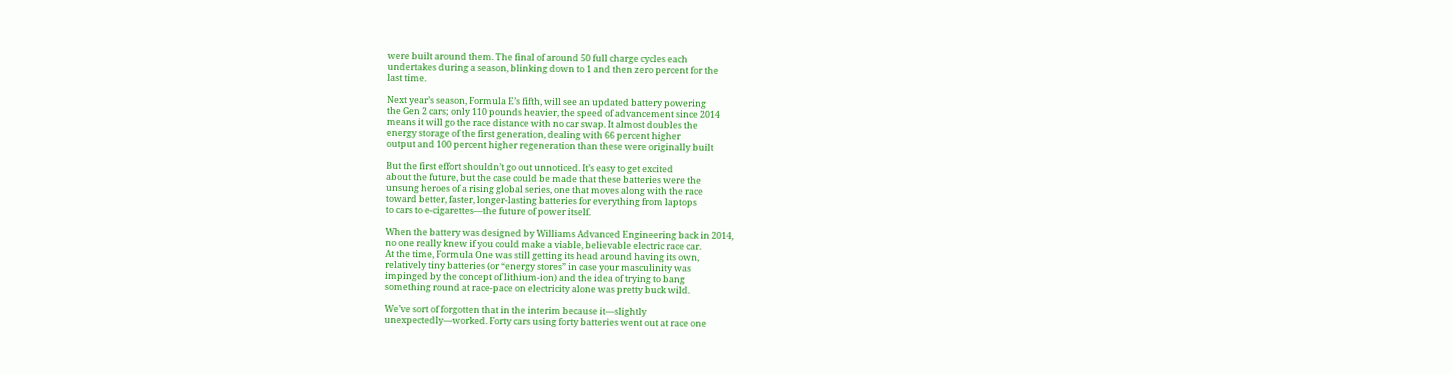were built around them. The final of around 50 full charge cycles each
undertakes during a season, blinking down to 1 and then zero percent for the
last time.

Next year’s season, Formula E’s fifth, will see an updated battery powering
the Gen 2 cars; only 110 pounds heavier, the speed of advancement since 2014
means it will go the race distance with no car swap. It almost doubles the
energy storage of the first generation, dealing with 66 percent higher
output and 100 percent higher regeneration than these were originally built

But the first effort shouldn’t go out unnoticed. It’s easy to get excited
about the future, but the case could be made that these batteries were the
unsung heroes of a rising global series, one that moves along with the race
toward better, faster, longer-lasting batteries for everything from laptops
to cars to e-cigarettes—the future of power itself.

When the battery was designed by Williams Advanced Engineering back in 2014,
no one really knew if you could make a viable, believable electric race car.
At the time, Formula One was still getting its head around having its own,
relatively tiny batteries (or “energy stores” in case your masculinity was
impinged by the concept of lithium-ion) and the idea of trying to bang
something round at race-pace on electricity alone was pretty buck wild.

We’ve sort of forgotten that in the interim because it—slightly
unexpectedly—worked. Forty cars using forty batteries went out at race one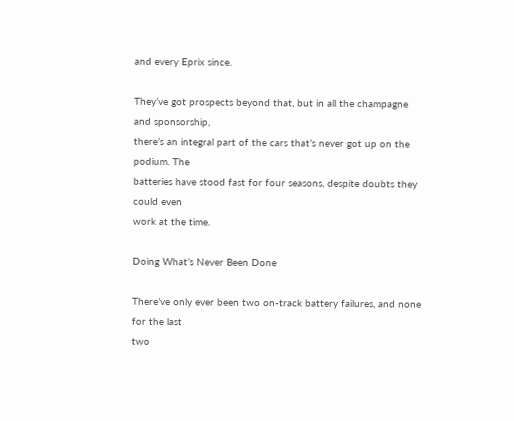and every Eprix since.

They’ve got prospects beyond that, but in all the champagne and sponsorship,
there’s an integral part of the cars that’s never got up on the podium. The
batteries have stood fast for four seasons, despite doubts they could even
work at the time.

Doing What’s Never Been Done

There’ve only ever been two on-track battery failures, and none for the last
two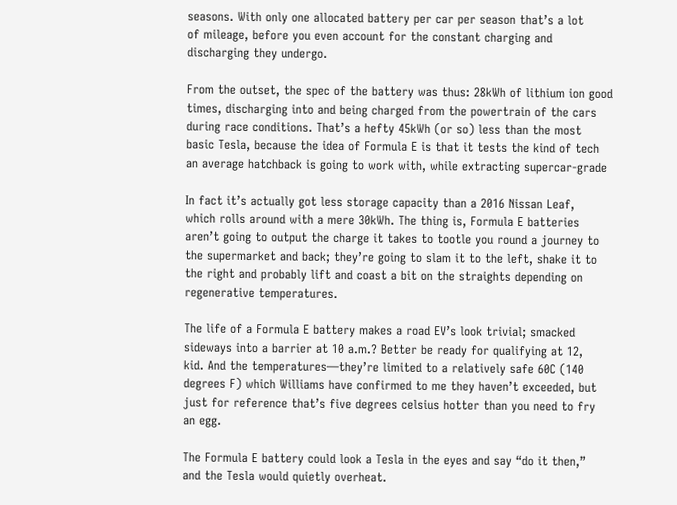seasons. With only one allocated battery per car per season that’s a lot
of mileage, before you even account for the constant charging and
discharging they undergo.

From the outset, the spec of the battery was thus: 28kWh of lithium ion good
times, discharging into and being charged from the powertrain of the cars
during race conditions. That’s a hefty 45kWh (or so) less than the most
basic Tesla, because the idea of Formula E is that it tests the kind of tech
an average hatchback is going to work with, while extracting supercar-grade

In fact it’s actually got less storage capacity than a 2016 Nissan Leaf,
which rolls around with a mere 30kWh. The thing is, Formula E batteries
aren’t going to output the charge it takes to tootle you round a journey to
the supermarket and back; they’re going to slam it to the left, shake it to
the right and probably lift and coast a bit on the straights depending on
regenerative temperatures.

The life of a Formula E battery makes a road EV’s look trivial; smacked
sideways into a barrier at 10 a.m.? Better be ready for qualifying at 12,
kid. And the temperatures—they’re limited to a relatively safe 60C (140
degrees F) which Williams have confirmed to me they haven’t exceeded, but
just for reference that’s five degrees celsius hotter than you need to fry
an egg.

The Formula E battery could look a Tesla in the eyes and say “do it then,”
and the Tesla would quietly overheat.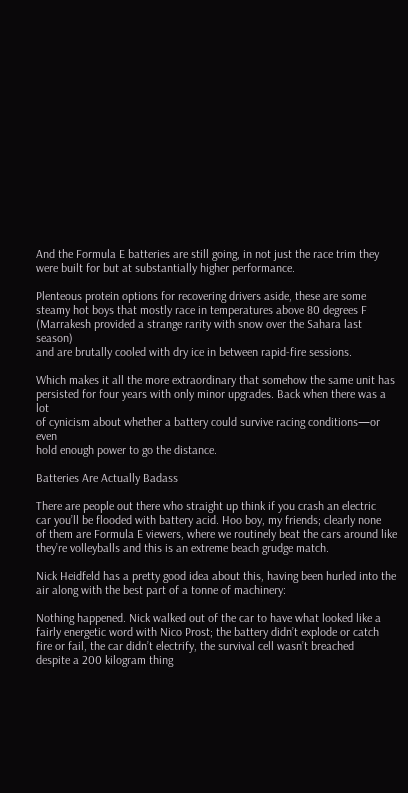And the Formula E batteries are still going, in not just the race trim they
were built for but at substantially higher performance.

Plenteous protein options for recovering drivers aside, these are some
steamy hot boys that mostly race in temperatures above 80 degrees F
(Marrakesh provided a strange rarity with snow over the Sahara last season)
and are brutally cooled with dry ice in between rapid-fire sessions.

Which makes it all the more extraordinary that somehow the same unit has
persisted for four years with only minor upgrades. Back when there was a lot
of cynicism about whether a battery could survive racing conditions—or even
hold enough power to go the distance.

Batteries Are Actually Badass

There are people out there who straight up think if you crash an electric
car you’ll be flooded with battery acid. Hoo boy, my friends; clearly none
of them are Formula E viewers, where we routinely beat the cars around like
they’re volleyballs and this is an extreme beach grudge match.

Nick Heidfeld has a pretty good idea about this, having been hurled into the
air along with the best part of a tonne of machinery:

Nothing happened. Nick walked out of the car to have what looked like a
fairly energetic word with Nico Prost; the battery didn’t explode or catch
fire or fail, the car didn’t electrify, the survival cell wasn’t breached
despite a 200 kilogram thing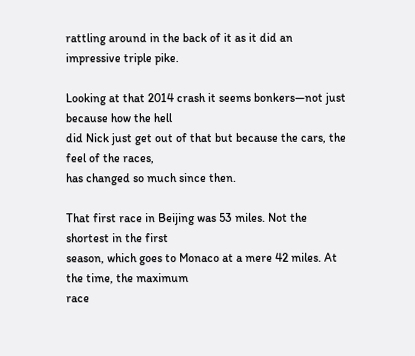rattling around in the back of it as it did an
impressive triple pike.

Looking at that 2014 crash it seems bonkers—not just because how the hell
did Nick just get out of that but because the cars, the feel of the races,
has changed so much since then.

That first race in Beijing was 53 miles. Not the shortest in the first
season, which goes to Monaco at a mere 42 miles. At the time, the maximum
race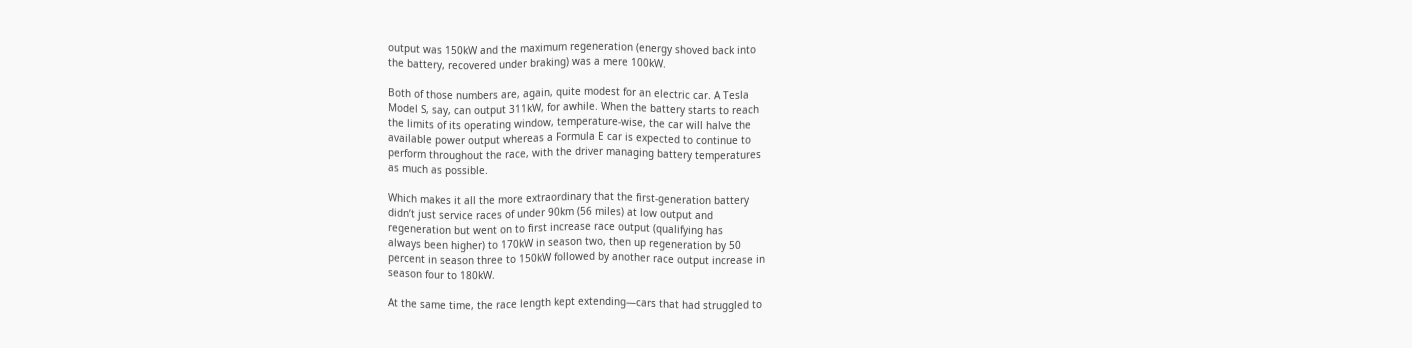output was 150kW and the maximum regeneration (energy shoved back into
the battery, recovered under braking) was a mere 100kW.

Both of those numbers are, again, quite modest for an electric car. A Tesla
Model S, say, can output 311kW, for awhile. When the battery starts to reach
the limits of its operating window, temperature-wise, the car will halve the
available power output whereas a Formula E car is expected to continue to
perform throughout the race, with the driver managing battery temperatures
as much as possible.

Which makes it all the more extraordinary that the first-generation battery
didn’t just service races of under 90km (56 miles) at low output and
regeneration but went on to first increase race output (qualifying has
always been higher) to 170kW in season two, then up regeneration by 50
percent in season three to 150kW followed by another race output increase in
season four to 180kW.

At the same time, the race length kept extending—cars that had struggled to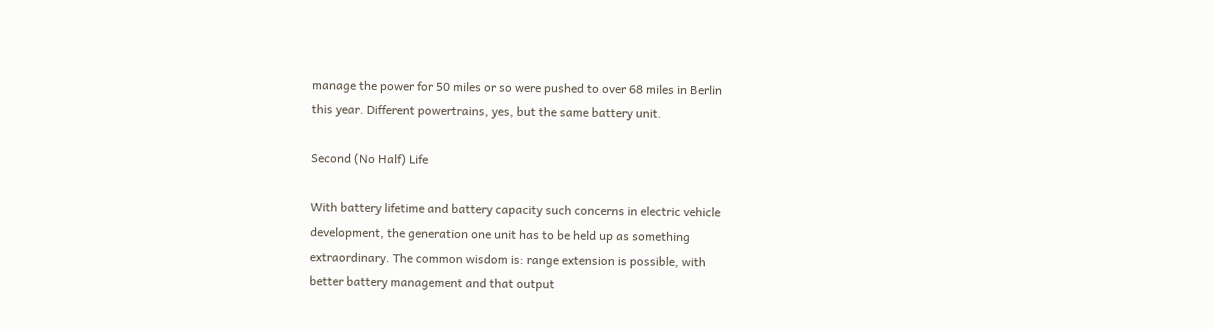manage the power for 50 miles or so were pushed to over 68 miles in Berlin
this year. Different powertrains, yes, but the same battery unit.

Second (No Half) Life

With battery lifetime and battery capacity such concerns in electric vehicle
development, the generation one unit has to be held up as something
extraordinary. The common wisdom is: range extension is possible, with
better battery management and that output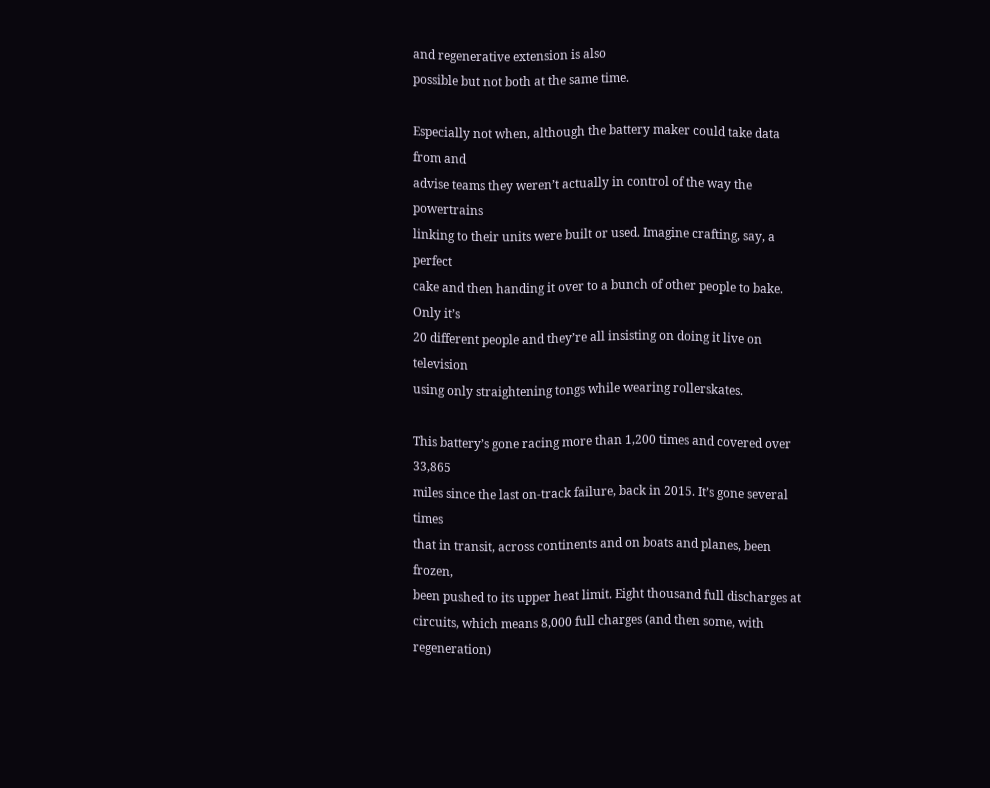and regenerative extension is also
possible but not both at the same time.

Especially not when, although the battery maker could take data from and
advise teams they weren’t actually in control of the way the powertrains
linking to their units were built or used. Imagine crafting, say, a perfect
cake and then handing it over to a bunch of other people to bake. Only it’s
20 different people and they’re all insisting on doing it live on television
using only straightening tongs while wearing rollerskates.

This battery’s gone racing more than 1,200 times and covered over 33,865
miles since the last on-track failure, back in 2015. It’s gone several times
that in transit, across continents and on boats and planes, been frozen,
been pushed to its upper heat limit. Eight thousand full discharges at
circuits, which means 8,000 full charges (and then some, with regeneration)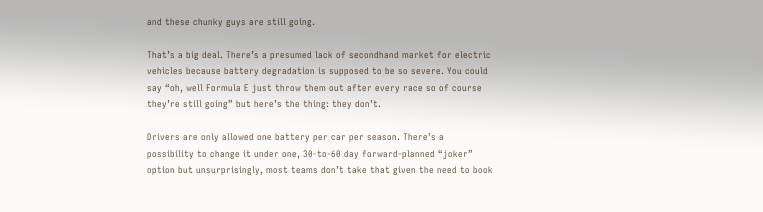and these chunky guys are still going.

That’s a big deal. There’s a presumed lack of secondhand market for electric
vehicles because battery degradation is supposed to be so severe. You could
say “oh, well Formula E just throw them out after every race so of course
they’re still going” but here’s the thing: they don’t.

Drivers are only allowed one battery per car per season. There’s a
possibility to change it under one, 30-to-60 day forward-planned “joker”
option but unsurprisingly, most teams don’t take that given the need to book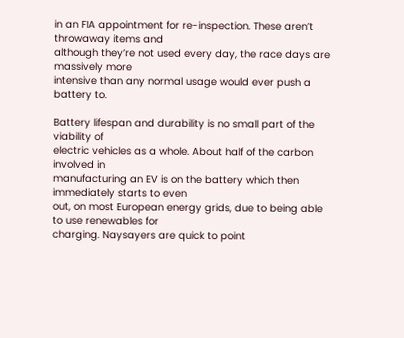in an FIA appointment for re-inspection. These aren’t throwaway items and
although they’re not used every day, the race days are massively more
intensive than any normal usage would ever push a battery to.

Battery lifespan and durability is no small part of the viability of
electric vehicles as a whole. About half of the carbon involved in
manufacturing an EV is on the battery which then immediately starts to even
out, on most European energy grids, due to being able to use renewables for
charging. Naysayers are quick to point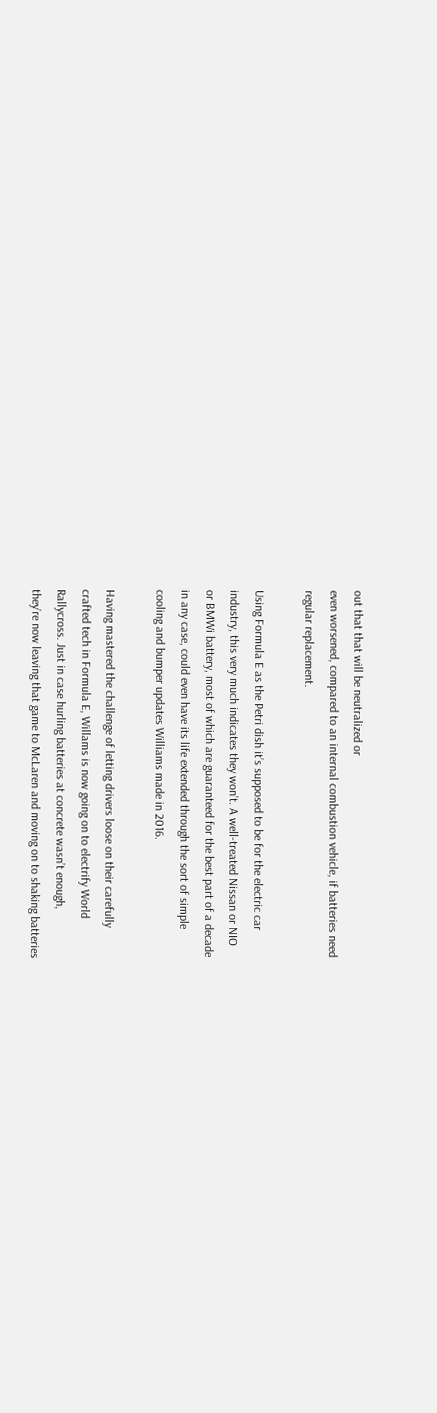out that that will be neutralized or
even worsened, compared to an internal combustion vehicle, if batteries need
regular replacement.

Using Formula E as the Petri dish it’s supposed to be for the electric car
industry, this very much indicates they won’t. A well-treated Nissan or NIO
or BMWi battery, most of which are guaranteed for the best part of a decade
in any case, could even have its life extended through the sort of simple
cooling and bumper updates Williams made in 2016.

Having mastered the challenge of letting drivers loose on their carefully
crafted tech in Formula E, Willams is now going on to electrify World
Rallycross. Just in case hurling batteries at concrete wasn’t enough,
they’re now leaving that game to McLaren and moving on to shaking batteries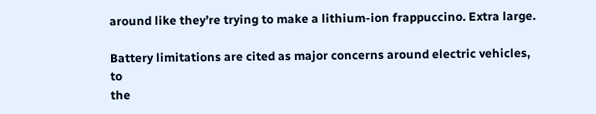around like they’re trying to make a lithium-ion frappuccino. Extra large.

Battery limitations are cited as major concerns around electric vehicles, to
the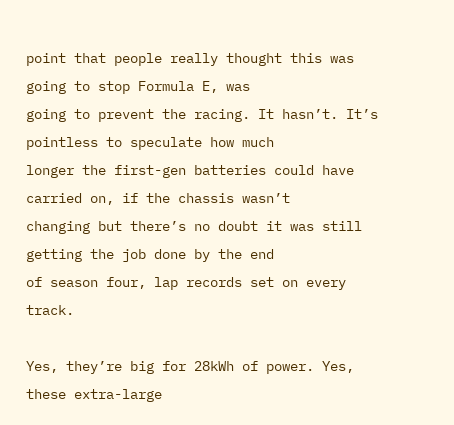point that people really thought this was going to stop Formula E, was
going to prevent the racing. It hasn’t. It’s pointless to speculate how much
longer the first-gen batteries could have carried on, if the chassis wasn’t
changing but there’s no doubt it was still getting the job done by the end
of season four, lap records set on every track.

Yes, they’re big for 28kWh of power. Yes, these extra-large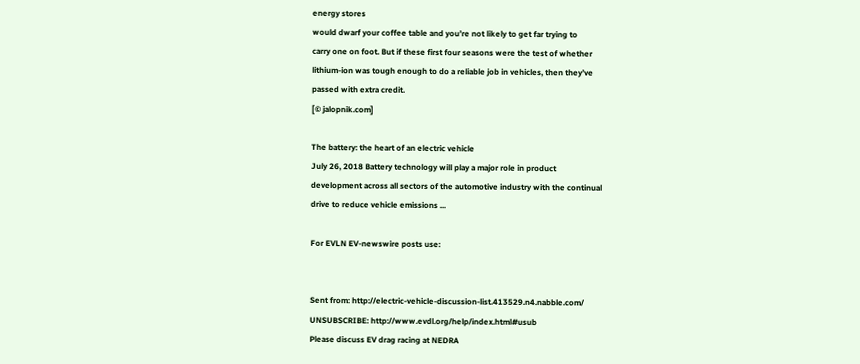energy stores
would dwarf your coffee table and you’re not likely to get far trying to
carry one on foot. But if these first four seasons were the test of whether
lithium-ion was tough enough to do a reliable job in vehicles, then they’ve
passed with extra credit.
[© jalopnik.com]

The battery: the heart of an electric vehicle
July 26, 2018 Battery technology will play a major role in product
development across all sectors of the automotive industry with the continual
drive to reduce vehicle emissions ...

For EVLN EV-newswire posts use:


Sent from: http://electric-vehicle-discussion-list.413529.n4.nabble.com/
UNSUBSCRIBE: http://www.evdl.org/help/index.html#usub
Please discuss EV drag racing at NEDRA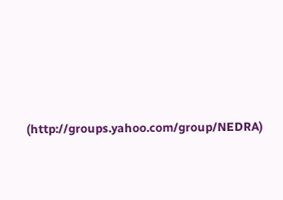(http://groups.yahoo.com/group/NEDRA)